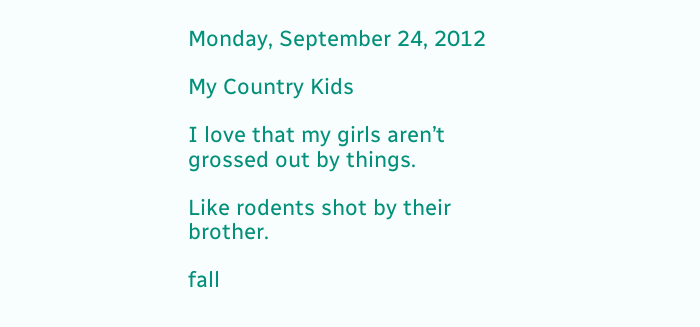Monday, September 24, 2012

My Country Kids

I love that my girls aren’t grossed out by things.

Like rodents shot by their brother.

fall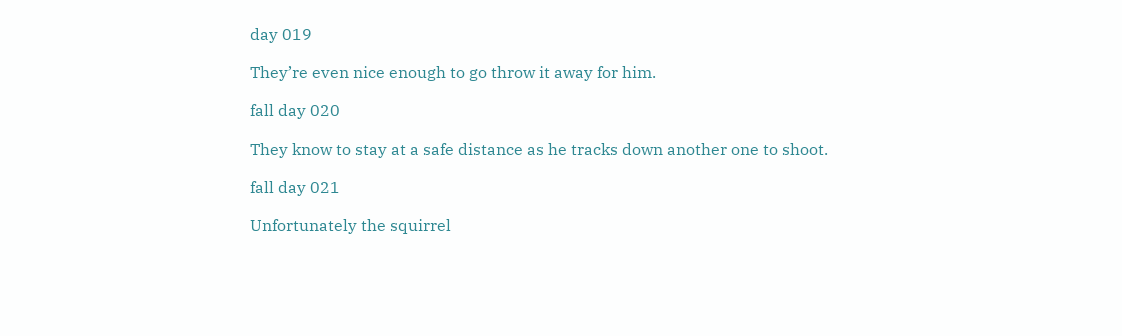day 019

They’re even nice enough to go throw it away for him.

fall day 020

They know to stay at a safe distance as he tracks down another one to shoot.

fall day 021

Unfortunately the squirrel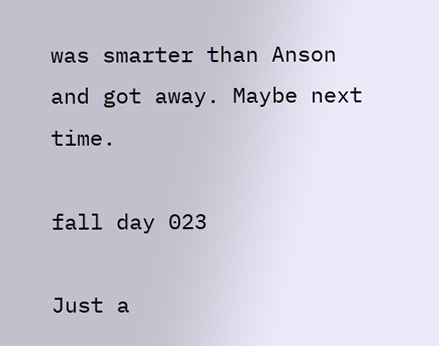was smarter than Anson and got away. Maybe next time.

fall day 023

Just a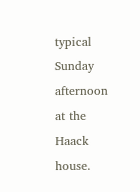typical Sunday afternoon at the Haack house.